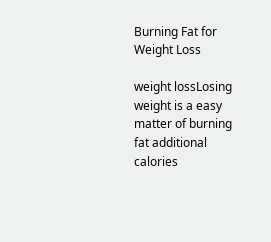Burning Fat for Weight Loss

weight lossLosing weight is a easy matter of burning fat additional calories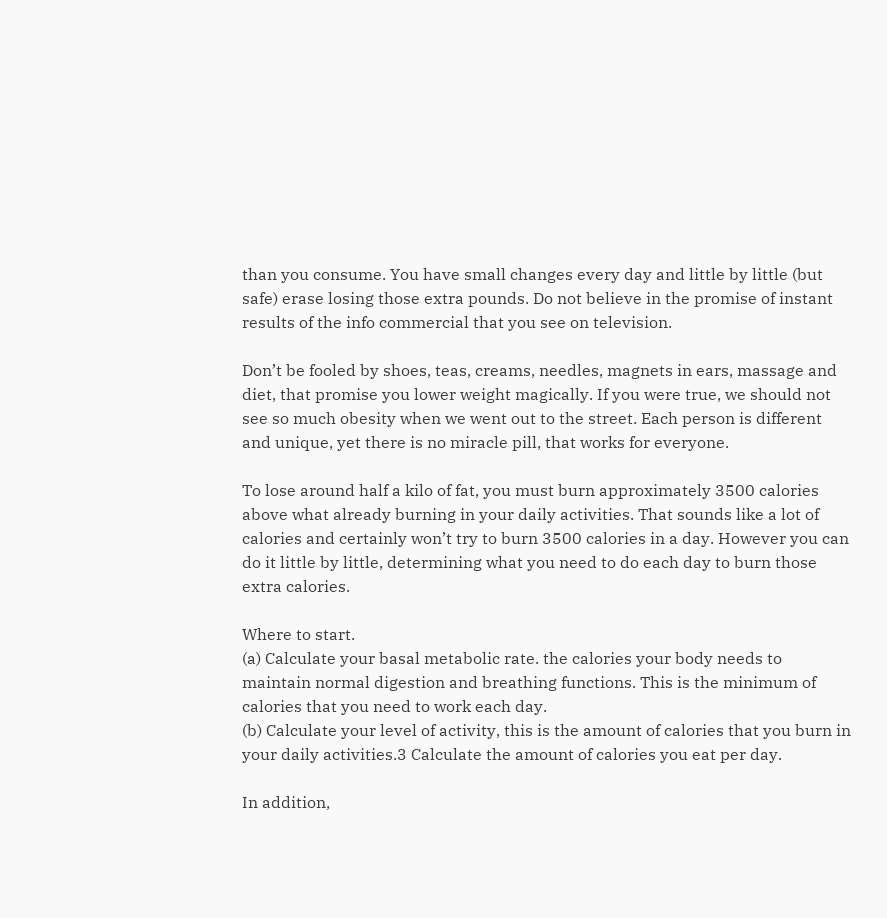than you consume. You have small changes every day and little by little (but safe) erase losing those extra pounds. Do not believe in the promise of instant results of the info commercial that you see on television.

Don’t be fooled by shoes, teas, creams, needles, magnets in ears, massage and diet, that promise you lower weight magically. If you were true, we should not see so much obesity when we went out to the street. Each person is different and unique, yet there is no miracle pill, that works for everyone.

To lose around half a kilo of fat, you must burn approximately 3500 calories above what already burning in your daily activities. That sounds like a lot of calories and certainly won’t try to burn 3500 calories in a day. However you can do it little by little, determining what you need to do each day to burn those extra calories.

Where to start.
(a) Calculate your basal metabolic rate. the calories your body needs to maintain normal digestion and breathing functions. This is the minimum of calories that you need to work each day.
(b) Calculate your level of activity, this is the amount of calories that you burn in your daily activities.3 Calculate the amount of calories you eat per day.

In addition,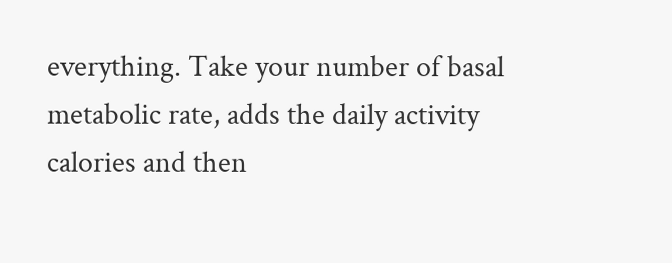everything. Take your number of basal metabolic rate, adds the daily activity calories and then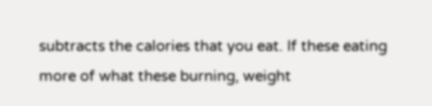subtracts the calories that you eat. If these eating more of what these burning, weight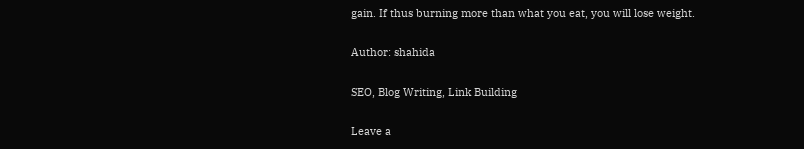gain. If thus burning more than what you eat, you will lose weight.

Author: shahida

SEO, Blog Writing, Link Building

Leave a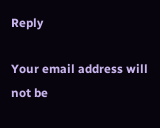Reply

Your email address will not be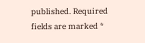published. Required fields are marked *